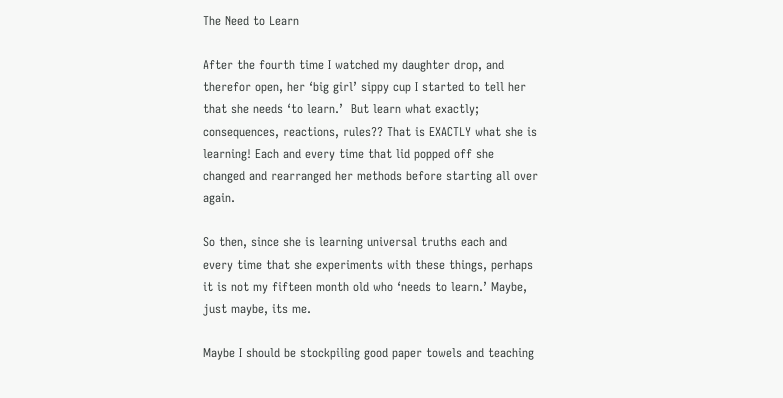The Need to Learn

After the fourth time I watched my daughter drop, and therefor open, her ‘big girl’ sippy cup I started to tell her that she needs ‘to learn.’  But learn what exactly; consequences, reactions, rules?? That is EXACTLY what she is learning! Each and every time that lid popped off she changed and rearranged her methods before starting all over again.

So then, since she is learning universal truths each and every time that she experiments with these things, perhaps it is not my fifteen month old who ‘needs to learn.’ Maybe, just maybe, its me.

Maybe I should be stockpiling good paper towels and teaching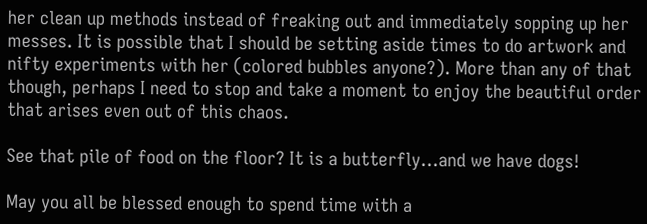her clean up methods instead of freaking out and immediately sopping up her messes. It is possible that I should be setting aside times to do artwork and nifty experiments with her (colored bubbles anyone?). More than any of that though, perhaps I need to stop and take a moment to enjoy the beautiful order that arises even out of this chaos.

See that pile of food on the floor? It is a butterfly…and we have dogs!

May you all be blessed enough to spend time with a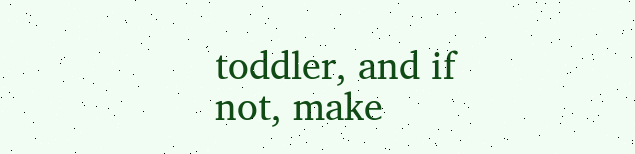toddler, and if not, make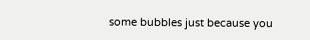some bubbles just because you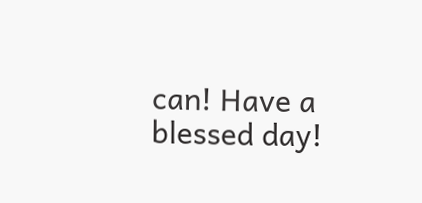can! Have a blessed day!